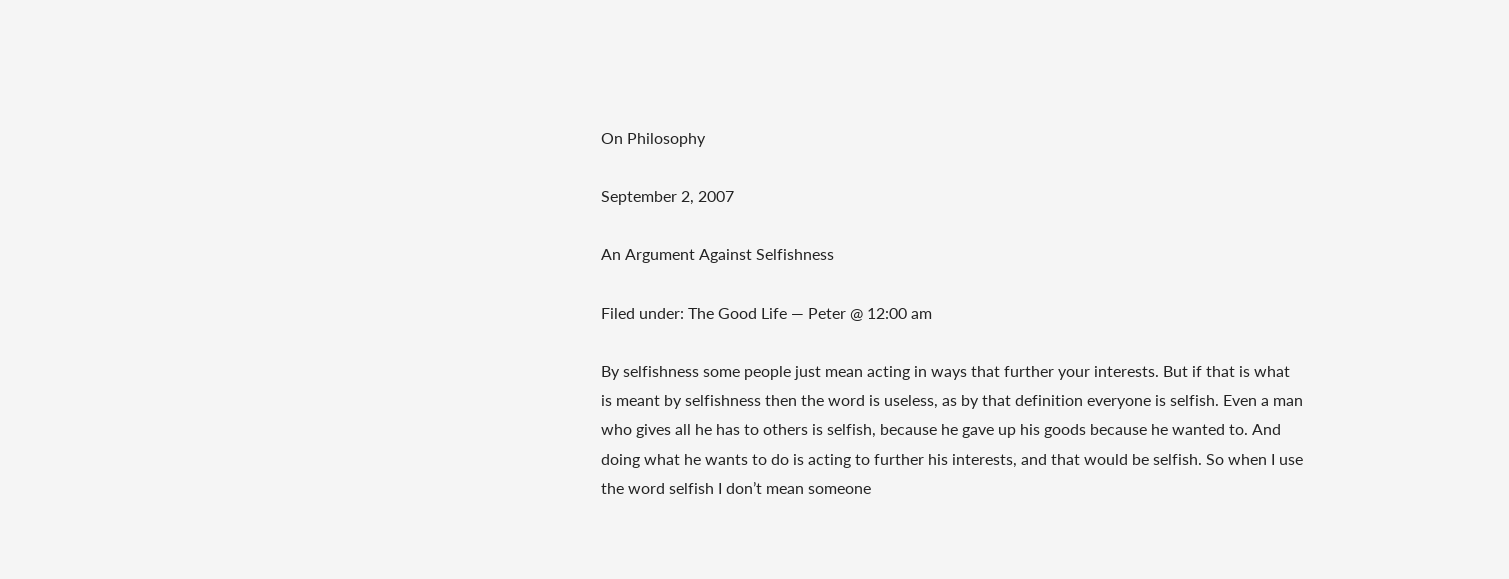On Philosophy

September 2, 2007

An Argument Against Selfishness

Filed under: The Good Life — Peter @ 12:00 am

By selfishness some people just mean acting in ways that further your interests. But if that is what is meant by selfishness then the word is useless, as by that definition everyone is selfish. Even a man who gives all he has to others is selfish, because he gave up his goods because he wanted to. And doing what he wants to do is acting to further his interests, and that would be selfish. So when I use the word selfish I don’t mean someone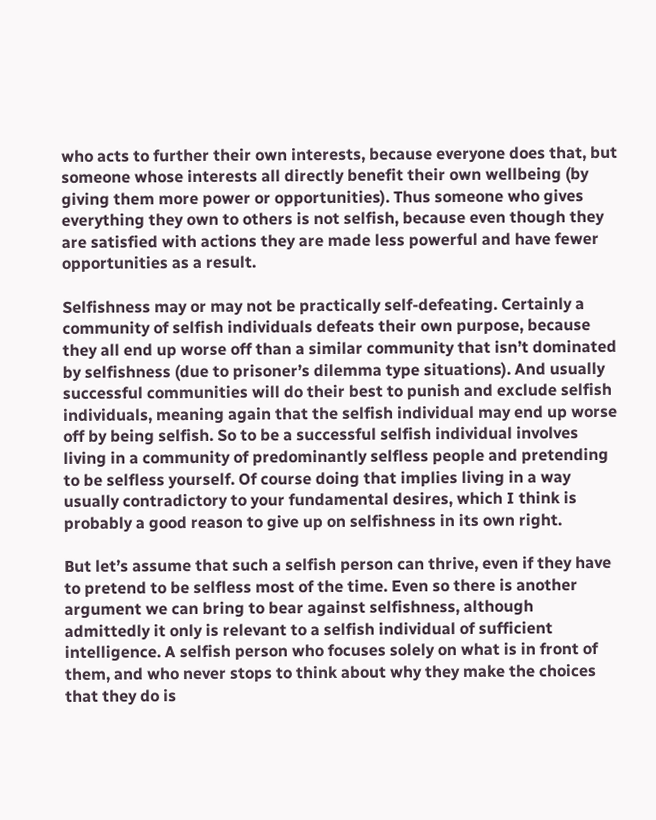who acts to further their own interests, because everyone does that, but someone whose interests all directly benefit their own wellbeing (by giving them more power or opportunities). Thus someone who gives everything they own to others is not selfish, because even though they are satisfied with actions they are made less powerful and have fewer opportunities as a result.

Selfishness may or may not be practically self-defeating. Certainly a community of selfish individuals defeats their own purpose, because they all end up worse off than a similar community that isn’t dominated by selfishness (due to prisoner’s dilemma type situations). And usually successful communities will do their best to punish and exclude selfish individuals, meaning again that the selfish individual may end up worse off by being selfish. So to be a successful selfish individual involves living in a community of predominantly selfless people and pretending to be selfless yourself. Of course doing that implies living in a way usually contradictory to your fundamental desires, which I think is probably a good reason to give up on selfishness in its own right.

But let’s assume that such a selfish person can thrive, even if they have to pretend to be selfless most of the time. Even so there is another argument we can bring to bear against selfishness, although admittedly it only is relevant to a selfish individual of sufficient intelligence. A selfish person who focuses solely on what is in front of them, and who never stops to think about why they make the choices that they do is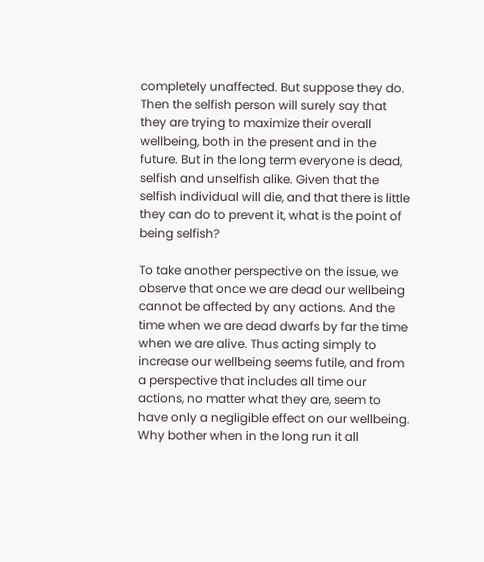completely unaffected. But suppose they do. Then the selfish person will surely say that they are trying to maximize their overall wellbeing, both in the present and in the future. But in the long term everyone is dead, selfish and unselfish alike. Given that the selfish individual will die, and that there is little they can do to prevent it, what is the point of being selfish?

To take another perspective on the issue, we observe that once we are dead our wellbeing cannot be affected by any actions. And the time when we are dead dwarfs by far the time when we are alive. Thus acting simply to increase our wellbeing seems futile, and from a perspective that includes all time our actions, no matter what they are, seem to have only a negligible effect on our wellbeing. Why bother when in the long run it all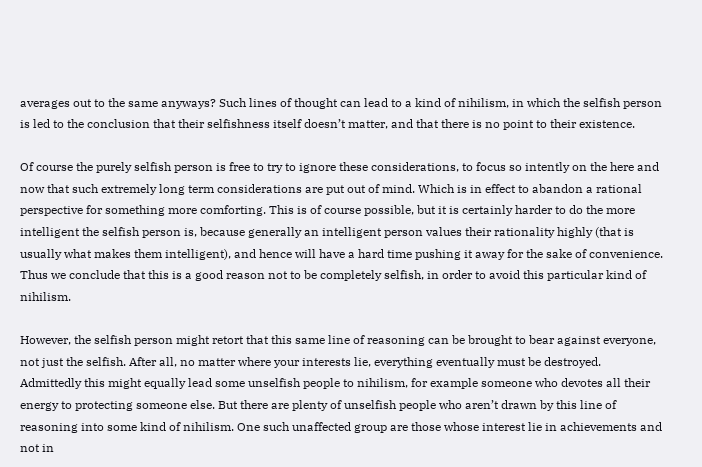averages out to the same anyways? Such lines of thought can lead to a kind of nihilism, in which the selfish person is led to the conclusion that their selfishness itself doesn’t matter, and that there is no point to their existence.

Of course the purely selfish person is free to try to ignore these considerations, to focus so intently on the here and now that such extremely long term considerations are put out of mind. Which is in effect to abandon a rational perspective for something more comforting. This is of course possible, but it is certainly harder to do the more intelligent the selfish person is, because generally an intelligent person values their rationality highly (that is usually what makes them intelligent), and hence will have a hard time pushing it away for the sake of convenience. Thus we conclude that this is a good reason not to be completely selfish, in order to avoid this particular kind of nihilism.

However, the selfish person might retort that this same line of reasoning can be brought to bear against everyone, not just the selfish. After all, no matter where your interests lie, everything eventually must be destroyed. Admittedly this might equally lead some unselfish people to nihilism, for example someone who devotes all their energy to protecting someone else. But there are plenty of unselfish people who aren’t drawn by this line of reasoning into some kind of nihilism. One such unaffected group are those whose interest lie in achievements and not in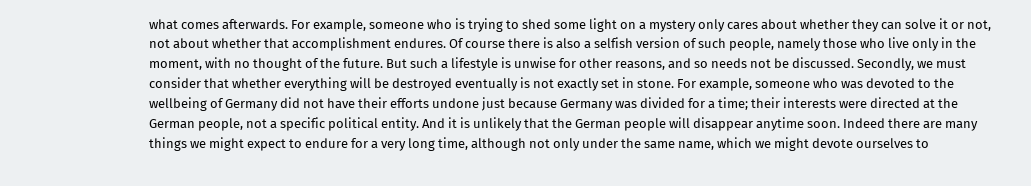what comes afterwards. For example, someone who is trying to shed some light on a mystery only cares about whether they can solve it or not, not about whether that accomplishment endures. Of course there is also a selfish version of such people, namely those who live only in the moment, with no thought of the future. But such a lifestyle is unwise for other reasons, and so needs not be discussed. Secondly, we must consider that whether everything will be destroyed eventually is not exactly set in stone. For example, someone who was devoted to the wellbeing of Germany did not have their efforts undone just because Germany was divided for a time; their interests were directed at the German people, not a specific political entity. And it is unlikely that the German people will disappear anytime soon. Indeed there are many things we might expect to endure for a very long time, although not only under the same name, which we might devote ourselves to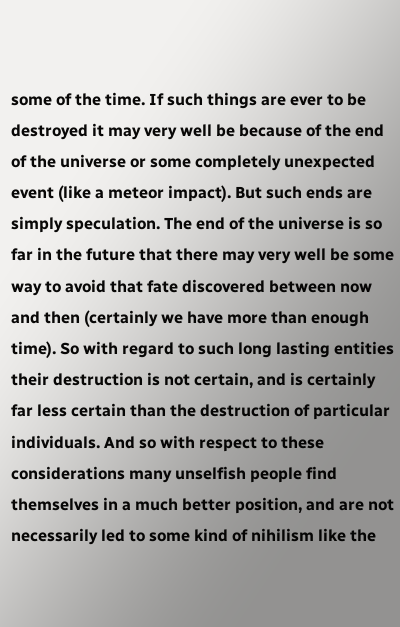some of the time. If such things are ever to be destroyed it may very well be because of the end of the universe or some completely unexpected event (like a meteor impact). But such ends are simply speculation. The end of the universe is so far in the future that there may very well be some way to avoid that fate discovered between now and then (certainly we have more than enough time). So with regard to such long lasting entities their destruction is not certain, and is certainly far less certain than the destruction of particular individuals. And so with respect to these considerations many unselfish people find themselves in a much better position, and are not necessarily led to some kind of nihilism like the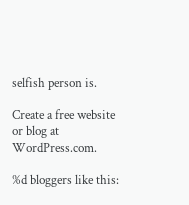selfish person is.

Create a free website or blog at WordPress.com.

%d bloggers like this: